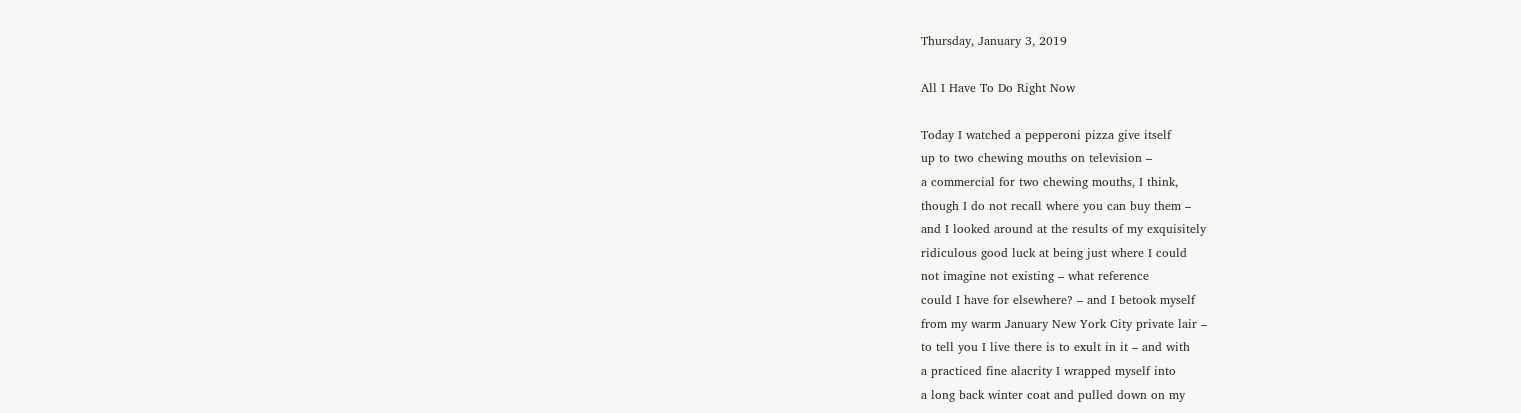Thursday, January 3, 2019

All I Have To Do Right Now

Today I watched a pepperoni pizza give itself
up to two chewing mouths on television –
a commercial for two chewing mouths, I think,
though I do not recall where you can buy them –
and I looked around at the results of my exquisitely
ridiculous good luck at being just where I could
not imagine not existing – what reference
could I have for elsewhere? – and I betook myself
from my warm January New York City private lair –
to tell you I live there is to exult in it – and with
a practiced fine alacrity I wrapped myself into
a long back winter coat and pulled down on my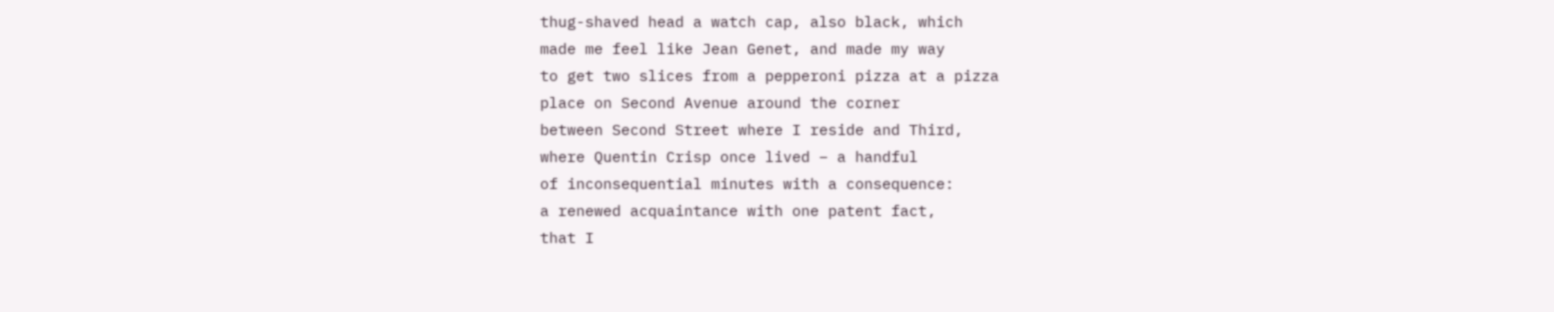thug-shaved head a watch cap, also black, which
made me feel like Jean Genet, and made my way
to get two slices from a pepperoni pizza at a pizza
place on Second Avenue around the corner
between Second Street where I reside and Third,
where Quentin Crisp once lived – a handful
of inconsequential minutes with a consequence:
a renewed acquaintance with one patent fact,
that I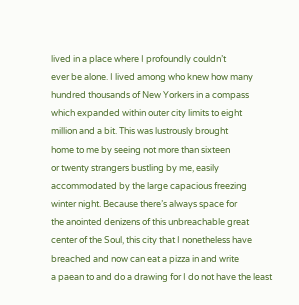lived in a place where I profoundly couldn’t
ever be alone. I lived among who knew how many
hundred thousands of New Yorkers in a compass
which expanded within outer city limits to eight
million and a bit. This was lustrously brought
home to me by seeing not more than sixteen
or twenty strangers bustling by me, easily
accommodated by the large capacious freezing
winter night. Because there’s always space for
the anointed denizens of this unbreachable great
center of the Soul, this city that I nonetheless have
breached and now can eat a pizza in and write
a paean to and do a drawing for I do not have the least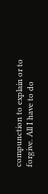compunction to explain or to forgive. All I have to do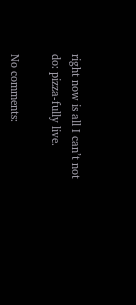right now is all I can’t not do: pizza-fully live.

No comments: